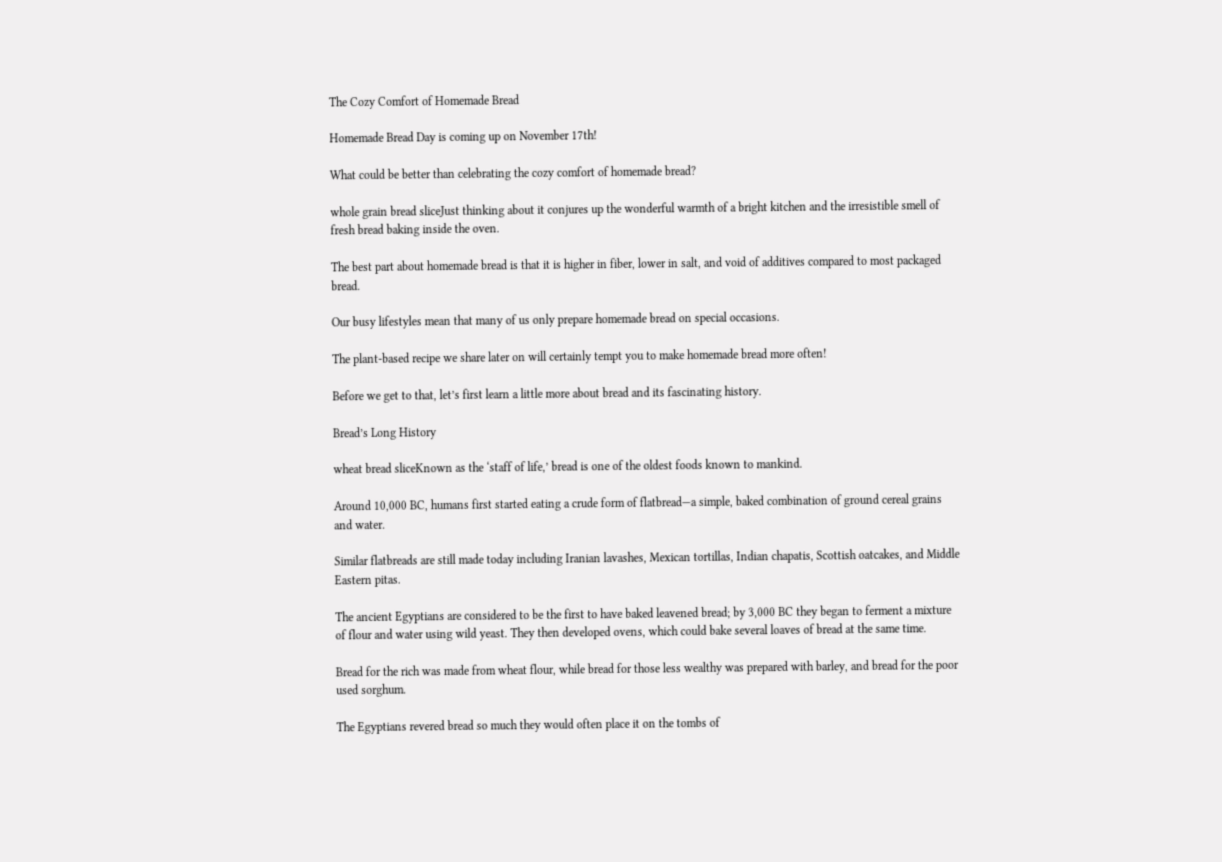The Cozy Comfort of Homemade Bread

Homemade Bread Day is coming up on November 17th!

What could be better than celebrating the cozy comfort of homemade bread?

whole grain bread sliceJust thinking about it conjures up the wonderful warmth of a bright kitchen and the irresistible smell of fresh bread baking inside the oven.

The best part about homemade bread is that it is higher in fiber, lower in salt, and void of additives compared to most packaged bread.

Our busy lifestyles mean that many of us only prepare homemade bread on special occasions.

The plant-based recipe we share later on will certainly tempt you to make homemade bread more often!

Before we get to that, let’s first learn a little more about bread and its fascinating history.

Bread’s Long History

wheat bread sliceKnown as the ‘staff of life,’ bread is one of the oldest foods known to mankind.

Around 10,000 BC, humans first started eating a crude form of flatbread—a simple, baked combination of ground cereal grains and water.

Similar flatbreads are still made today including Iranian lavashes, Mexican tortillas, Indian chapatis, Scottish oatcakes, and Middle Eastern pitas.

The ancient Egyptians are considered to be the first to have baked leavened bread; by 3,000 BC they began to ferment a mixture of flour and water using wild yeast. They then developed ovens, which could bake several loaves of bread at the same time.

Bread for the rich was made from wheat flour, while bread for those less wealthy was prepared with barley, and bread for the poor used sorghum.

The Egyptians revered bread so much they would often place it on the tombs of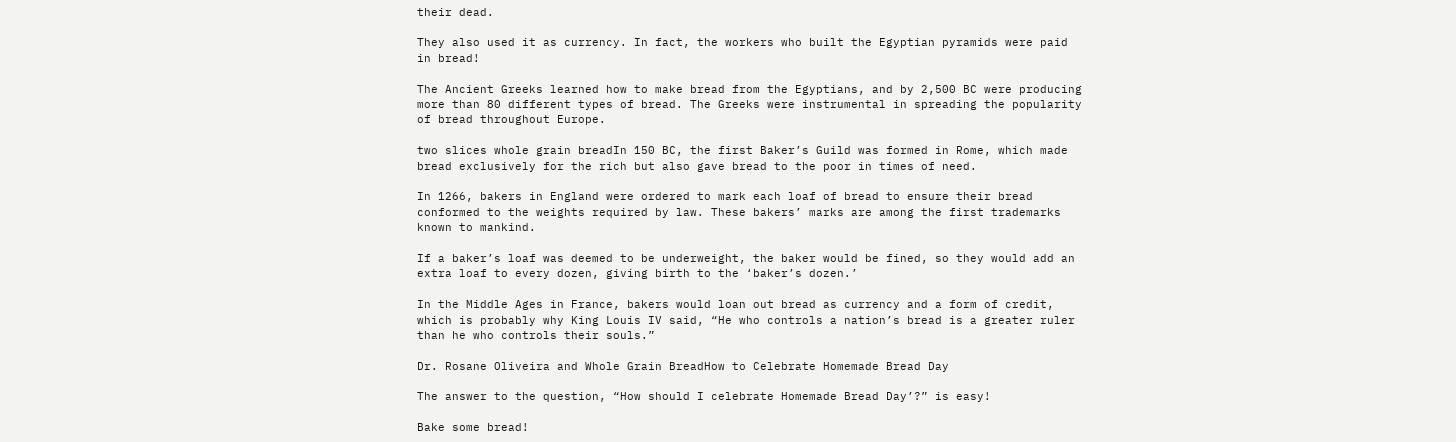their dead.

They also used it as currency. In fact, the workers who built the Egyptian pyramids were paid in bread!

The Ancient Greeks learned how to make bread from the Egyptians, and by 2,500 BC were producing more than 80 different types of bread. The Greeks were instrumental in spreading the popularity of bread throughout Europe.

two slices whole grain breadIn 150 BC, the first Baker’s Guild was formed in Rome, which made bread exclusively for the rich but also gave bread to the poor in times of need.

In 1266, bakers in England were ordered to mark each loaf of bread to ensure their bread conformed to the weights required by law. These bakers’ marks are among the first trademarks known to mankind.

If a baker’s loaf was deemed to be underweight, the baker would be fined, so they would add an extra loaf to every dozen, giving birth to the ‘baker’s dozen.’

In the Middle Ages in France, bakers would loan out bread as currency and a form of credit, which is probably why King Louis IV said, “He who controls a nation’s bread is a greater ruler than he who controls their souls.”

Dr. Rosane Oliveira and Whole Grain BreadHow to Celebrate Homemade Bread Day

The answer to the question, “How should I celebrate Homemade Bread Day’?” is easy!

Bake some bread!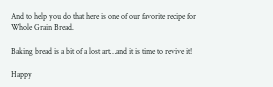And to help you do that here is one of our favorite recipe for Whole Grain Bread.

Baking bread is a bit of a lost art…and it is time to revive it!

Happy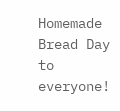Homemade Bread Day to everyone!